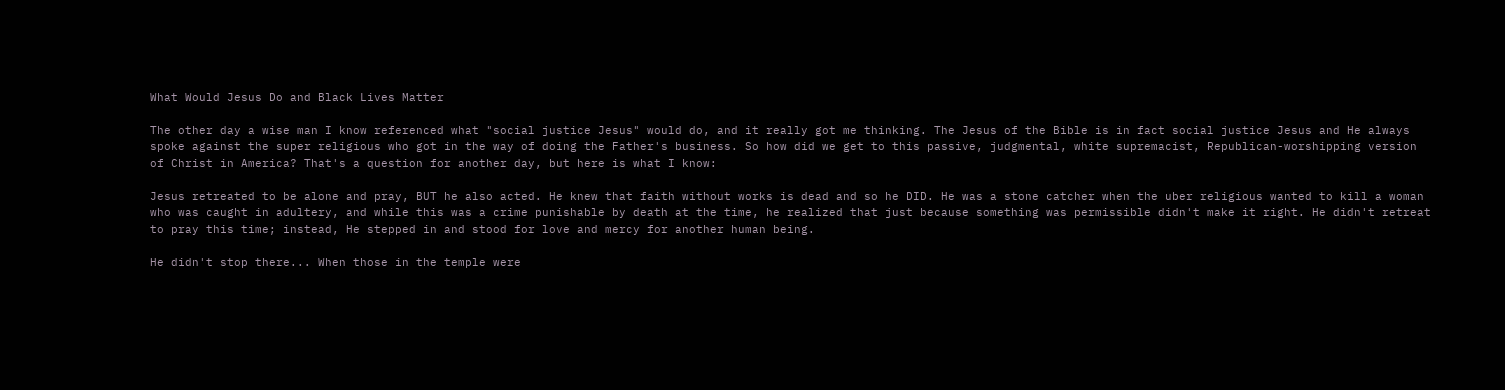What Would Jesus Do and Black Lives Matter

The other day a wise man I know referenced what "social justice Jesus" would do, and it really got me thinking. The Jesus of the Bible is in fact social justice Jesus and He always spoke against the super religious who got in the way of doing the Father's business. So how did we get to this passive, judgmental, white supremacist, Republican-worshipping version of Christ in America? That's a question for another day, but here is what I know:

Jesus retreated to be alone and pray, BUT he also acted. He knew that faith without works is dead and so he DID. He was a stone catcher when the uber religious wanted to kill a woman who was caught in adultery, and while this was a crime punishable by death at the time, he realized that just because something was permissible didn't make it right. He didn't retreat to pray this time; instead, He stepped in and stood for love and mercy for another human being.

He didn't stop there... When those in the temple were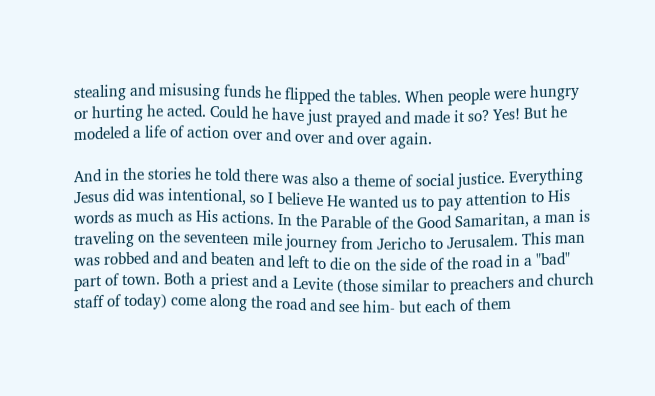stealing and misusing funds he flipped the tables. When people were hungry or hurting he acted. Could he have just prayed and made it so? Yes! But he modeled a life of action over and over and over again.

And in the stories he told there was also a theme of social justice. Everything Jesus did was intentional, so I believe He wanted us to pay attention to His words as much as His actions. In the Parable of the Good Samaritan, a man is traveling on the seventeen mile journey from Jericho to Jerusalem. This man was robbed and and beaten and left to die on the side of the road in a "bad" part of town. Both a priest and a Levite (those similar to preachers and church staff of today) come along the road and see him- but each of them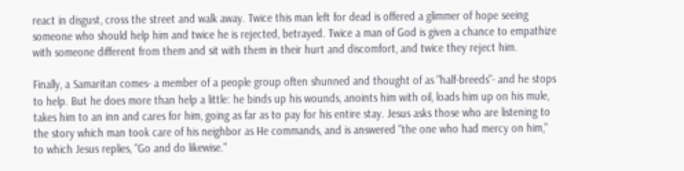react in disgust, cross the street and walk away. Twice this man left for dead is offered a glimmer of hope seeing someone who should help him and twice he is rejected, betrayed. Twice a man of God is given a chance to empathize with someone different from them and sit with them in their hurt and discomfort, and twice they reject him.

Finally, a Samaritan comes- a member of a people group often shunned and thought of as "half-breeds"- and he stops to help. But he does more than help a little: he binds up his wounds, anoints him with oil, loads him up on his mule, takes him to an inn and cares for him, going as far as to pay for his entire stay. Jesus asks those who are listening to the story which man took care of his neighbor as He commands, and is answered "the one who had mercy on him," to which Jesus replies, "Go and do likewise."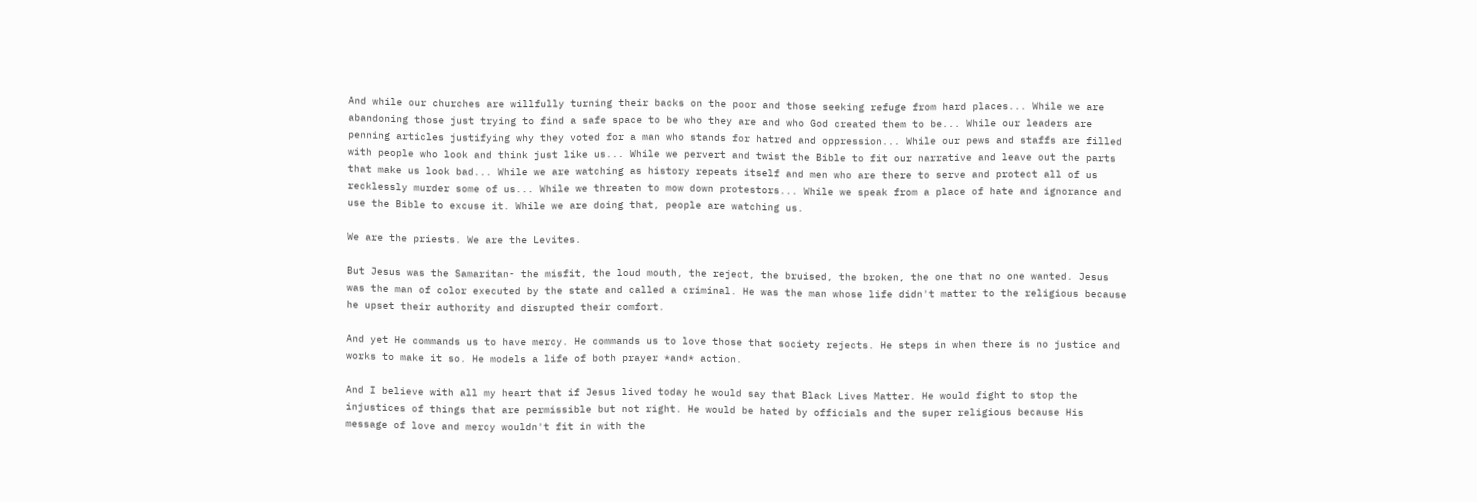And while our churches are willfully turning their backs on the poor and those seeking refuge from hard places... While we are abandoning those just trying to find a safe space to be who they are and who God created them to be... While our leaders are penning articles justifying why they voted for a man who stands for hatred and oppression... While our pews and staffs are filled with people who look and think just like us... While we pervert and twist the Bible to fit our narrative and leave out the parts that make us look bad... While we are watching as history repeats itself and men who are there to serve and protect all of us recklessly murder some of us... While we threaten to mow down protestors... While we speak from a place of hate and ignorance and use the Bible to excuse it. While we are doing that, people are watching us.

We are the priests. We are the Levites.

But Jesus was the Samaritan- the misfit, the loud mouth, the reject, the bruised, the broken, the one that no one wanted. Jesus was the man of color executed by the state and called a criminal. He was the man whose life didn't matter to the religious because he upset their authority and disrupted their comfort.

And yet He commands us to have mercy. He commands us to love those that society rejects. He steps in when there is no justice and works to make it so. He models a life of both prayer *and* action.

And I believe with all my heart that if Jesus lived today he would say that Black Lives Matter. He would fight to stop the injustices of things that are permissible but not right. He would be hated by officials and the super religious because His message of love and mercy wouldn't fit in with the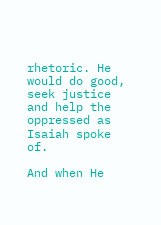rhetoric. He would do good, seek justice and help the oppressed as Isaiah spoke of.

And when He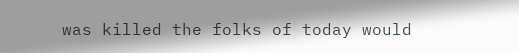was killed the folks of today would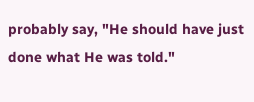probably say, "He should have just done what He was told."